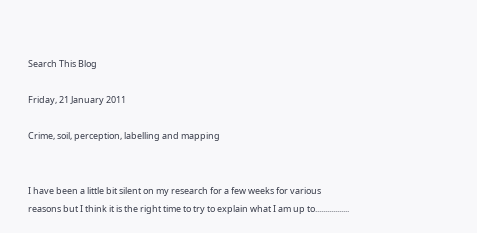Search This Blog

Friday, 21 January 2011

Crime, soil, perception, labelling and mapping


I have been a little bit silent on my research for a few weeks for various reasons but I think it is the right time to try to explain what I am up to.................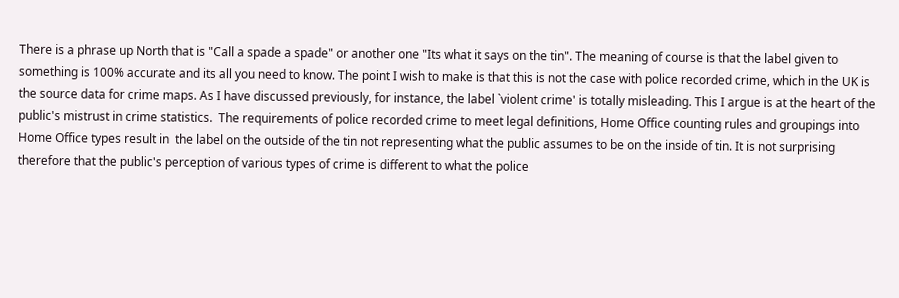There is a phrase up North that is "Call a spade a spade" or another one "Its what it says on the tin". The meaning of course is that the label given to something is 100% accurate and its all you need to know. The point I wish to make is that this is not the case with police recorded crime, which in the UK is the source data for crime maps. As I have discussed previously, for instance, the label `violent crime' is totally misleading. This I argue is at the heart of the public's mistrust in crime statistics.  The requirements of police recorded crime to meet legal definitions, Home Office counting rules and groupings into Home Office types result in  the label on the outside of the tin not representing what the public assumes to be on the inside of tin. It is not surprising therefore that the public's perception of various types of crime is different to what the police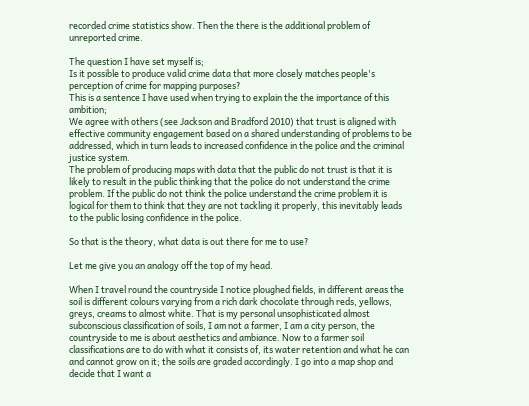recorded crime statistics show. Then the there is the additional problem of unreported crime.

The question I have set myself is;
Is it possible to produce valid crime data that more closely matches people's perception of crime for mapping purposes?
This is a sentence I have used when trying to explain the the importance of this ambition;
We agree with others (see Jackson and Bradford 2010) that trust is aligned with effective community engagement based on a shared understanding of problems to be addressed, which in turn leads to increased confidence in the police and the criminal justice system.
The problem of producing maps with data that the public do not trust is that it is likely to result in the public thinking that the police do not understand the crime problem. If the public do not think the police understand the crime problem it is logical for them to think that they are not tackling it properly, this inevitably leads to the public losing confidence in the police.

So that is the theory, what data is out there for me to use?

Let me give you an analogy off the top of my head.

When I travel round the countryside I notice ploughed fields, in different areas the soil is different colours varying from a rich dark chocolate through reds, yellows, greys, creams to almost white. That is my personal unsophisticated almost subconscious classification of soils, I am not a farmer, I am a city person, the countryside to me is about aesthetics and ambiance. Now to a farmer soil classifications are to do with what it consists of, its water retention and what he can and cannot grow on it; the soils are graded accordingly. I go into a map shop and decide that I want a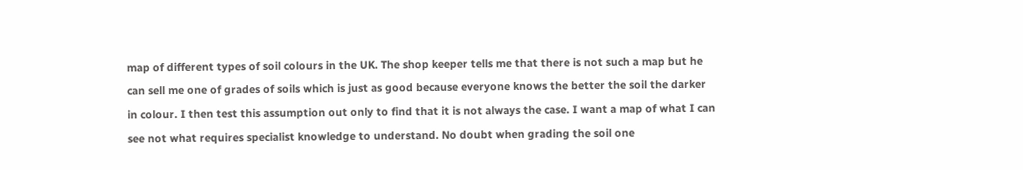map of different types of soil colours in the UK. The shop keeper tells me that there is not such a map but he can sell me one of grades of soils which is just as good because everyone knows the better the soil the darker in colour. I then test this assumption out only to find that it is not always the case. I want a map of what I can see not what requires specialist knowledge to understand. No doubt when grading the soil one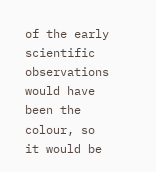of the early scientific observations would have been the colour, so it would be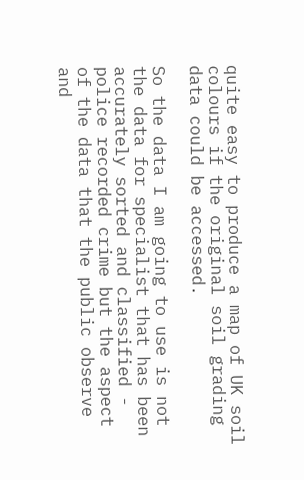quite easy to produce a map of UK soil colours if the original soil grading data could be accessed.

So the data I am going to use is not the data for specialist that has been accurately sorted and classified - police recorded crime but the aspect of the data that the public observe and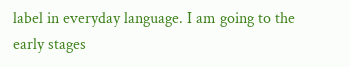label in everyday language. I am going to the early stages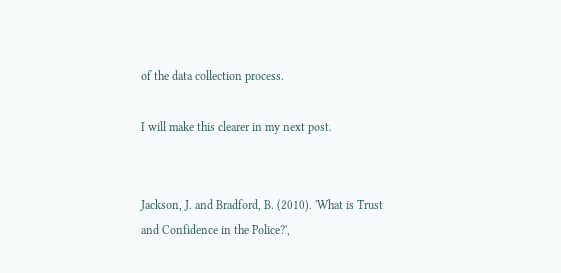of the data collection process.

I will make this clearer in my next post.


Jackson, J. and Bradford, B. (2010). 'What is Trust and Confidence in the Police?',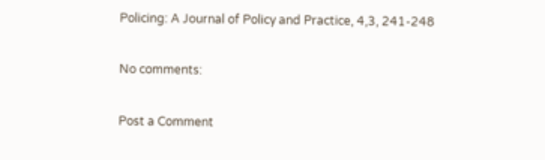Policing: A Journal of Policy and Practice, 4,3, 241-248

No comments:

Post a Comment